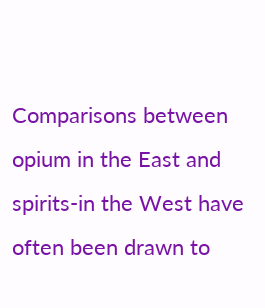Comparisons between opium in the East and spirits-in the West have often been drawn to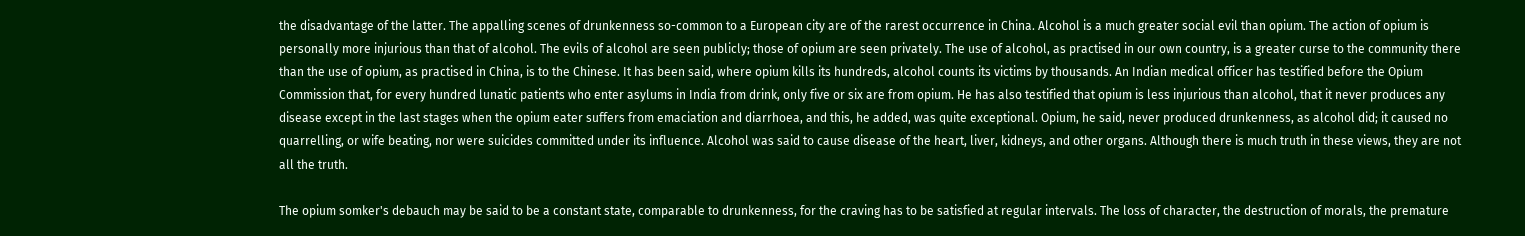the disadvantage of the latter. The appalling scenes of drunkenness so-common to a European city are of the rarest occurrence in China. Alcohol is a much greater social evil than opium. The action of opium is personally more injurious than that of alcohol. The evils of alcohol are seen publicly; those of opium are seen privately. The use of alcohol, as practised in our own country, is a greater curse to the community there than the use of opium, as practised in China, is to the Chinese. It has been said, where opium kills its hundreds, alcohol counts its victims by thousands. An Indian medical officer has testified before the Opium Commission that, for every hundred lunatic patients who enter asylums in India from drink, only five or six are from opium. He has also testified that opium is less injurious than alcohol, that it never produces any disease except in the last stages when the opium eater suffers from emaciation and diarrhoea, and this, he added, was quite exceptional. Opium, he said, never produced drunkenness, as alcohol did; it caused no quarrelling, or wife beating, nor were suicides committed under its influence. Alcohol was said to cause disease of the heart, liver, kidneys, and other organs. Although there is much truth in these views, they are not all the truth.

The opium somker's debauch may be said to be a constant state, comparable to drunkenness, for the craving has to be satisfied at regular intervals. The loss of character, the destruction of morals, the premature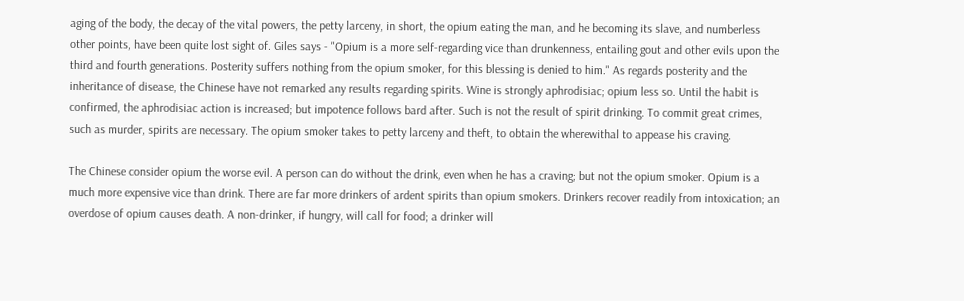aging of the body, the decay of the vital powers, the petty larceny, in short, the opium eating the man, and he becoming its slave, and numberless other points, have been quite lost sight of. Giles says - "Opium is a more self-regarding vice than drunkenness, entailing gout and other evils upon the third and fourth generations. Posterity suffers nothing from the opium smoker, for this blessing is denied to him." As regards posterity and the inheritance of disease, the Chinese have not remarked any results regarding spirits. Wine is strongly aphrodisiac; opium less so. Until the habit is confirmed, the aphrodisiac action is increased; but impotence follows bard after. Such is not the result of spirit drinking. To commit great crimes, such as murder, spirits are necessary. The opium smoker takes to petty larceny and theft, to obtain the wherewithal to appease his craving.

The Chinese consider opium the worse evil. A person can do without the drink, even when he has a craving; but not the opium smoker. Opium is a much more expensive vice than drink. There are far more drinkers of ardent spirits than opium smokers. Drinkers recover readily from intoxication; an overdose of opium causes death. A non-drinker, if hungry, will call for food; a drinker will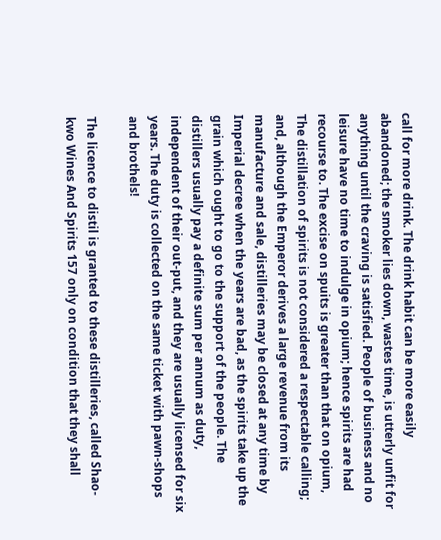call for more drink. The drink habit can be more easily abandoned; the smoker lies down, wastes time, is utterly unfit for anything until the craving is satisfied. People of business and no leisure have no time to indulge in opium; hence spirits are had recourse to. The excise on spuits is greater than that on opium, The distillation of spirits is not considered a respectable calling; and, although the Emperor derives a large revenue from its manufacture and sale, distilleries may be closed at any time by Imperial decree when the years are bad, as the spirits take up the grain which ought to go to the support of the people. The distillers usually pay a definite sum per annum as duty, independent of their out-put, and they are usually licensed for six years. The duty is collected on the same ticket with pawn-shops and brothels!

The licence to distil is granted to these distilleries, called Shao-kwo Wines And Spirits 157 only on condition that they shall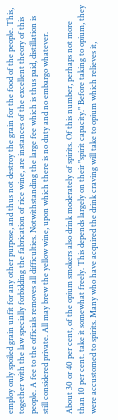employ only spoiled grain unfit for any other purpose, and thus not destroy the grain for the food of the people. This, together with the law specially forbidding the fabrication of rice wine, are instances of the excellent theory of this people. A fee to the officials removes all difficulties. Notwithstanding the large fee which is thus paid, distillation is still considered private. All may brew the yellow wine, upon which there is no duty and no embargo whatever.

About 30 or 40 per cent, of the opium smokers also drink moderately of spirits. Of this number, perhaps not more than 10 per cent. take it somewhat freely. This depends largely on their "spirit capacity." Before taking to opium, they were accustomed to spirits. Many who have acquired the drink craving will take to opium which relieves it,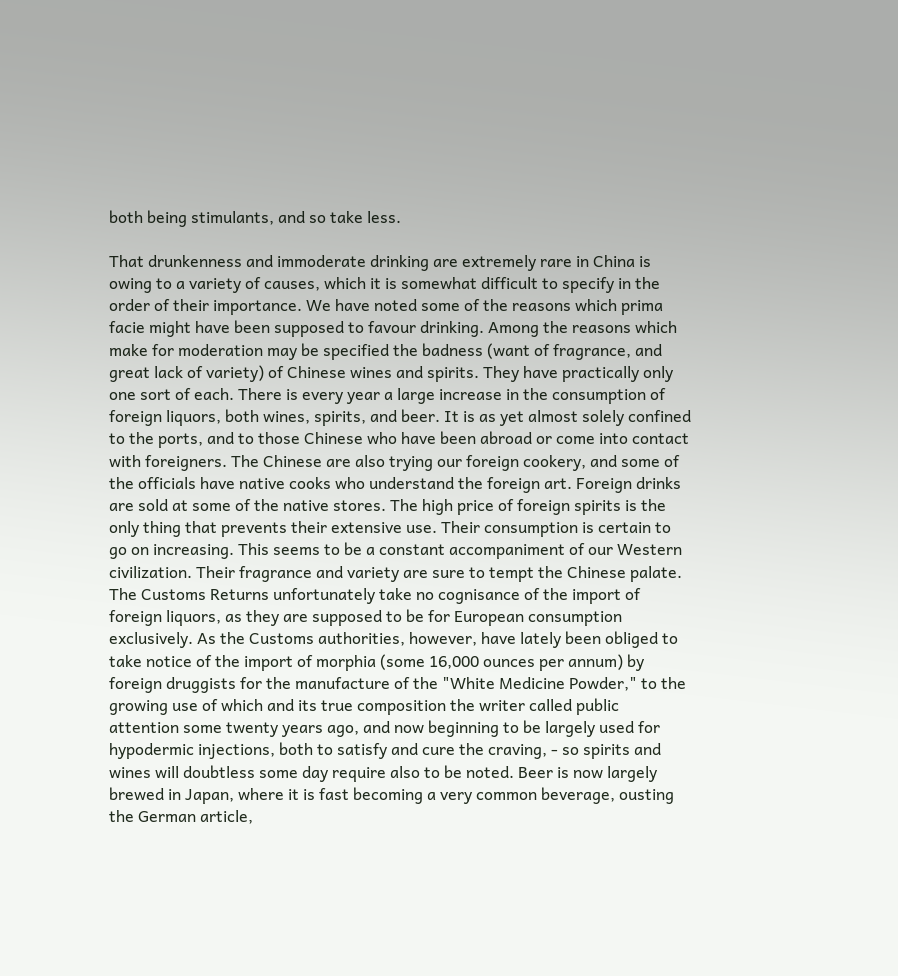both being stimulants, and so take less.

That drunkenness and immoderate drinking are extremely rare in China is owing to a variety of causes, which it is somewhat difficult to specify in the order of their importance. We have noted some of the reasons which prima facie might have been supposed to favour drinking. Among the reasons which make for moderation may be specified the badness (want of fragrance, and great lack of variety) of Chinese wines and spirits. They have practically only one sort of each. There is every year a large increase in the consumption of foreign liquors, both wines, spirits, and beer. It is as yet almost solely confined to the ports, and to those Chinese who have been abroad or come into contact with foreigners. The Chinese are also trying our foreign cookery, and some of the officials have native cooks who understand the foreign art. Foreign drinks are sold at some of the native stores. The high price of foreign spirits is the only thing that prevents their extensive use. Their consumption is certain to go on increasing. This seems to be a constant accompaniment of our Western civilization. Their fragrance and variety are sure to tempt the Chinese palate. The Customs Returns unfortunately take no cognisance of the import of foreign liquors, as they are supposed to be for European consumption exclusively. As the Customs authorities, however, have lately been obliged to take notice of the import of morphia (some 16,000 ounces per annum) by foreign druggists for the manufacture of the "White Medicine Powder," to the growing use of which and its true composition the writer called public attention some twenty years ago, and now beginning to be largely used for hypodermic injections, both to satisfy and cure the craving, - so spirits and wines will doubtless some day require also to be noted. Beer is now largely brewed in Japan, where it is fast becoming a very common beverage, ousting the German article,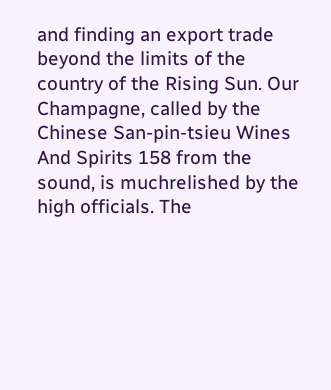and finding an export trade beyond the limits of the country of the Rising Sun. Our Champagne, called by the Chinese San-pin-tsieu Wines And Spirits 158 from the sound, is muchrelished by the high officials. The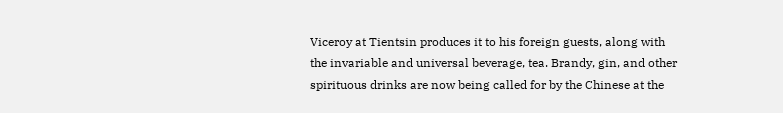Viceroy at Tientsin produces it to his foreign guests, along with the invariable and universal beverage, tea. Brandy, gin, and other spirituous drinks are now being called for by the Chinese at the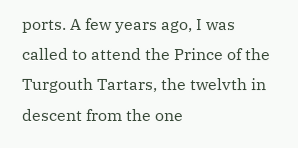ports. A few years ago, I was called to attend the Prince of the Turgouth Tartars, the twelvth in descent from the one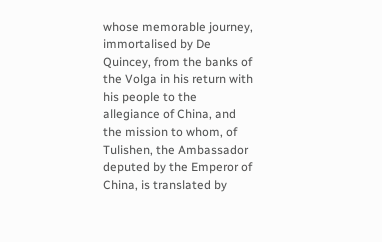whose memorable journey, immortalised by De Quincey, from the banks of the Volga in his return with his people to the allegiance of China, and the mission to whom, of Tulishen, the Ambassador deputed by the Emperor of China, is translated by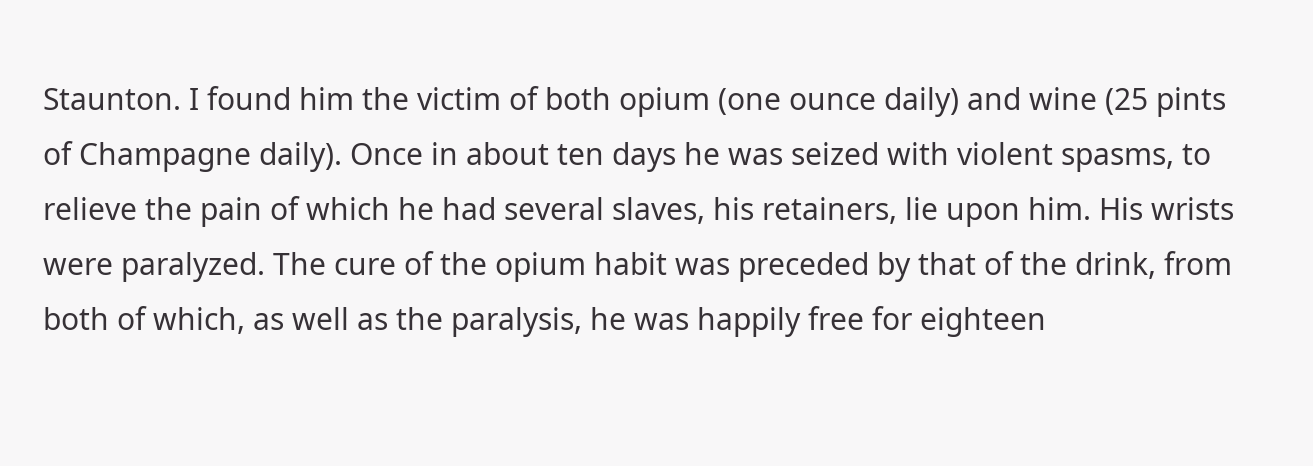Staunton. I found him the victim of both opium (one ounce daily) and wine (25 pints of Champagne daily). Once in about ten days he was seized with violent spasms, to relieve the pain of which he had several slaves, his retainers, lie upon him. His wrists were paralyzed. The cure of the opium habit was preceded by that of the drink, from both of which, as well as the paralysis, he was happily free for eighteen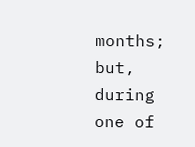months; but, during one of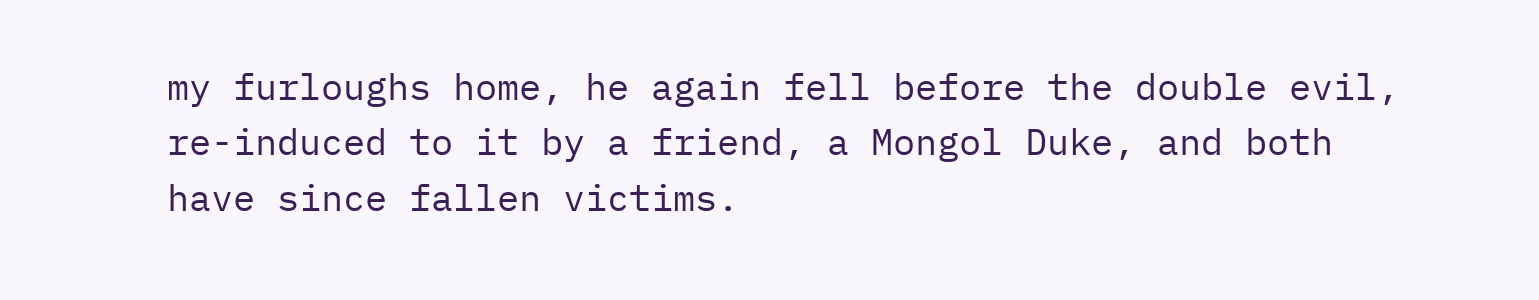my furloughs home, he again fell before the double evil, re-induced to it by a friend, a Mongol Duke, and both have since fallen victims.